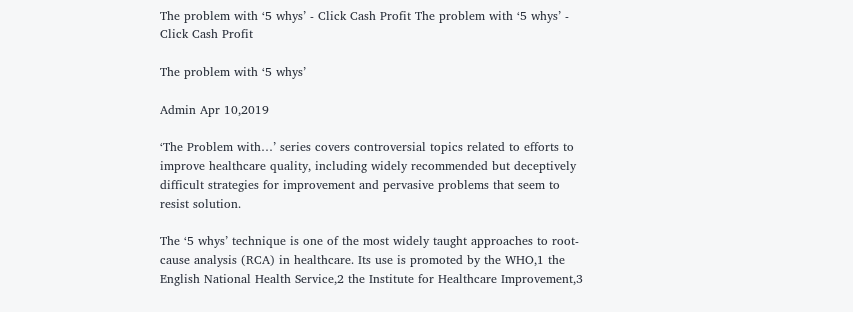The problem with ‘5 whys’ - Click Cash Profit The problem with ‘5 whys’ - Click Cash Profit

The problem with ‘5 whys’

Admin Apr 10,2019

‘The Problem with…’ series covers controversial topics related to efforts to improve healthcare quality, including widely recommended but deceptively difficult strategies for improvement and pervasive problems that seem to resist solution.

The ‘5 whys’ technique is one of the most widely taught approaches to root-cause analysis (RCA) in healthcare. Its use is promoted by the WHO,1 the English National Health Service,2 the Institute for Healthcare Improvement,3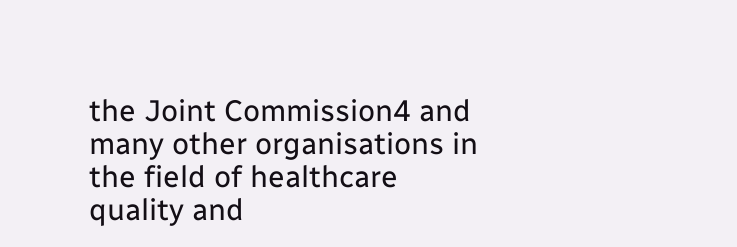the Joint Commission4 and many other organisations in the field of healthcare quality and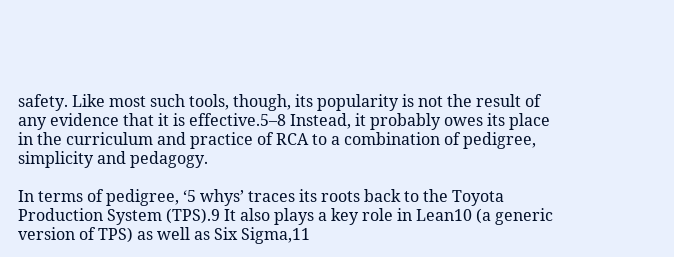safety. Like most such tools, though, its popularity is not the result of any evidence that it is effective.5–8 Instead, it probably owes its place in the curriculum and practice of RCA to a combination of pedigree, simplicity and pedagogy.

In terms of pedigree, ‘5 whys’ traces its roots back to the Toyota Production System (TPS).9 It also plays a key role in Lean10 (a generic version of TPS) as well as Six Sigma,11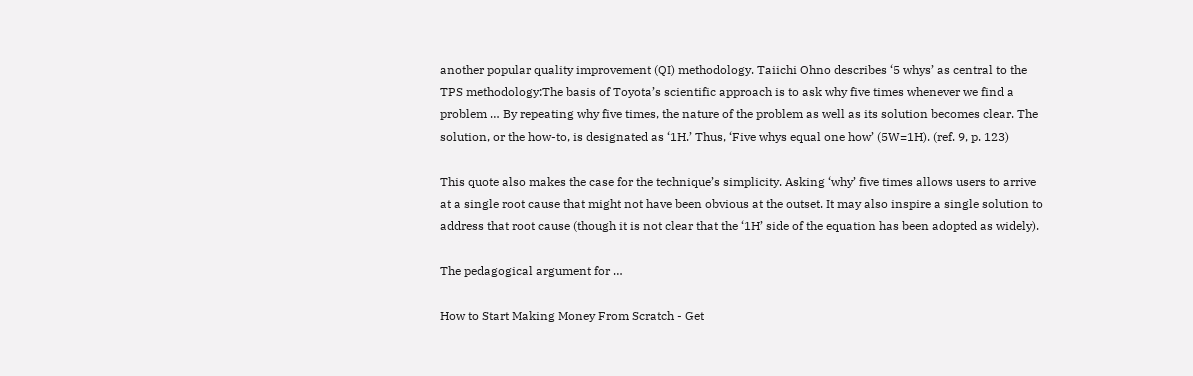another popular quality improvement (QI) methodology. Taiichi Ohno describes ‘5 whys’ as central to the TPS methodology:The basis of Toyota’s scientific approach is to ask why five times whenever we find a problem … By repeating why five times, the nature of the problem as well as its solution becomes clear. The solution, or the how-to, is designated as ‘1H.’ Thus, ‘Five whys equal one how’ (5W=1H). (ref. 9, p. 123)

This quote also makes the case for the technique’s simplicity. Asking ‘why’ five times allows users to arrive at a single root cause that might not have been obvious at the outset. It may also inspire a single solution to address that root cause (though it is not clear that the ‘1H’ side of the equation has been adopted as widely).

The pedagogical argument for …

How to Start Making Money From Scratch - Get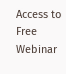Access to Free Webinar